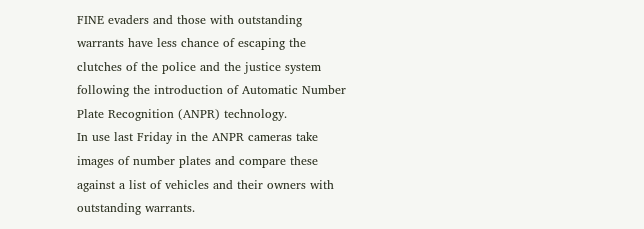FINE evaders and those with outstanding warrants have less chance of escaping the clutches of the police and the justice system following the introduction of Automatic Number Plate Recognition (ANPR) technology.
In use last Friday in the ANPR cameras take images of number plates and compare these against a list of vehicles and their owners with outstanding warrants.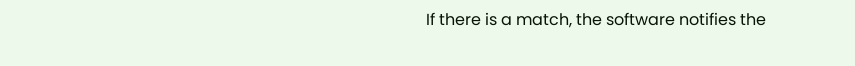If there is a match, the software notifies the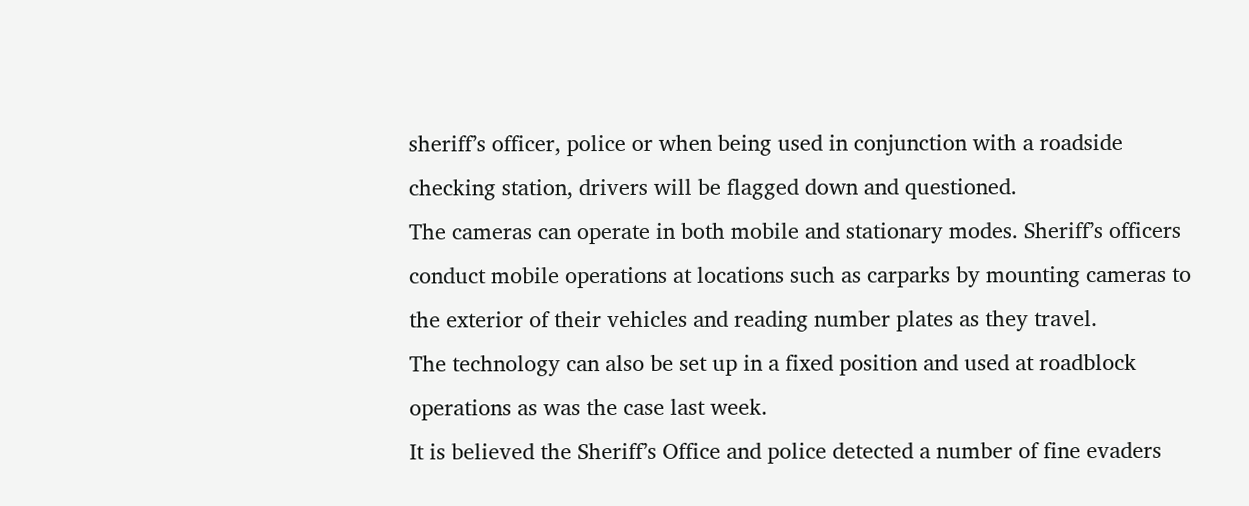sheriff’s officer, police or when being used in conjunction with a roadside checking station, drivers will be flagged down and questioned.
The cameras can operate in both mobile and stationary modes. Sheriff’s officers conduct mobile operations at locations such as carparks by mounting cameras to the exterior of their vehicles and reading number plates as they travel.
The technology can also be set up in a fixed position and used at roadblock operations as was the case last week.
It is believed the Sheriff’s Office and police detected a number of fine evaders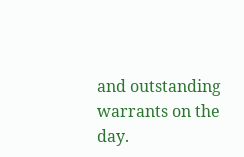and outstanding warrants on the day.